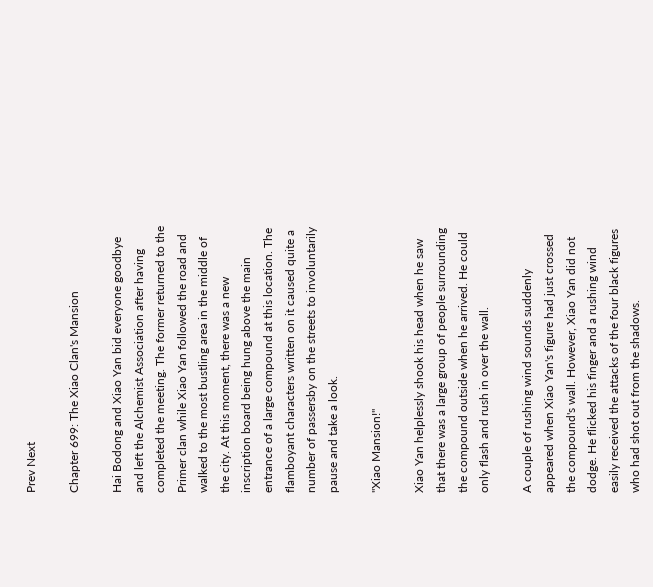Prev Next

Chapter 699: The Xiao Clan's Mansion

Hai Bodong and Xiao Yan bid everyone goodbye and left the Alchemist Association after having completed the meeting. The former returned to the Primer clan while Xiao Yan followed the road and walked to the most bustling area in the middle of the city. At this moment, there was a new inscription board being hung above the main entrance of a large compound at this location. The flamboyant characters written on it caused quite a number of passersby on the streets to involuntarily pause and take a look.

"Xiao Mansion!"

Xiao Yan helplessly shook his head when he saw that there was a large group of people surrounding the compound outside when he arrived. He could only flash and rush in over the wall.

A couple of rushing wind sounds suddenly appeared when Xiao Yan's figure had just crossed the compound's wall. However, Xiao Yan did not dodge. He flicked his finger and a rushing wind easily received the attacks of the four black figures who had shot out from the shadows.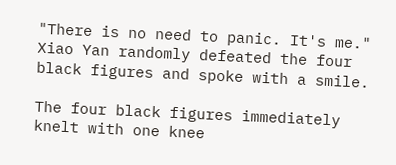"There is no need to panic. It's me." Xiao Yan randomly defeated the four black figures and spoke with a smile.

The four black figures immediately knelt with one knee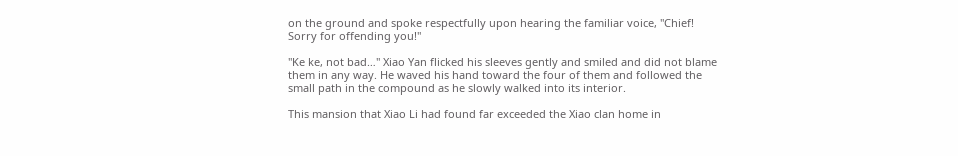on the ground and spoke respectfully upon hearing the familiar voice, "Chief! Sorry for offending you!"

"Ke ke, not bad…" Xiao Yan flicked his sleeves gently and smiled and did not blame them in any way. He waved his hand toward the four of them and followed the small path in the compound as he slowly walked into its interior.

This mansion that Xiao Li had found far exceeded the Xiao clan home in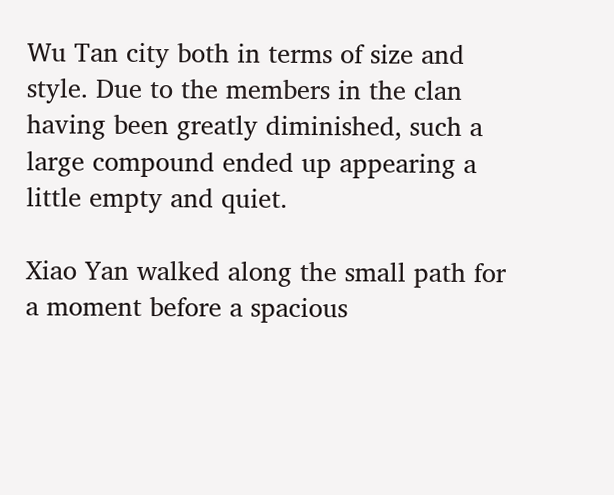Wu Tan city both in terms of size and style. Due to the members in the clan having been greatly diminished, such a large compound ended up appearing a little empty and quiet.

Xiao Yan walked along the small path for a moment before a spacious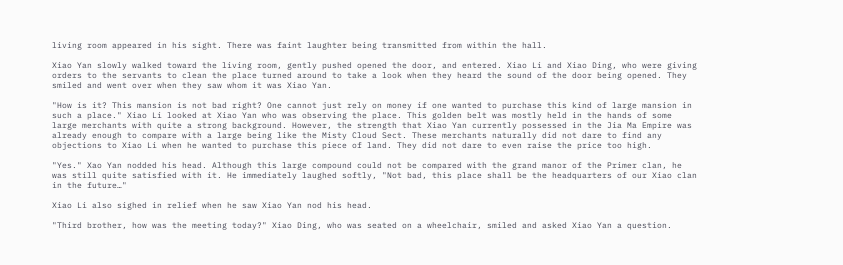living room appeared in his sight. There was faint laughter being transmitted from within the hall.

Xiao Yan slowly walked toward the living room, gently pushed opened the door, and entered. Xiao Li and Xiao Ding, who were giving orders to the servants to clean the place turned around to take a look when they heard the sound of the door being opened. They smiled and went over when they saw whom it was Xiao Yan.

"How is it? This mansion is not bad right? One cannot just rely on money if one wanted to purchase this kind of large mansion in such a place." Xiao Li looked at Xiao Yan who was observing the place. This golden belt was mostly held in the hands of some large merchants with quite a strong background. However, the strength that Xiao Yan currently possessed in the Jia Ma Empire was already enough to compare with a large being like the Misty Cloud Sect. These merchants naturally did not dare to find any objections to Xiao Li when he wanted to purchase this piece of land. They did not dare to even raise the price too high.

"Yes." Xao Yan nodded his head. Although this large compound could not be compared with the grand manor of the Primer clan, he was still quite satisfied with it. He immediately laughed softly, "Not bad, this place shall be the headquarters of our Xiao clan in the future…"

Xiao Li also sighed in relief when he saw Xiao Yan nod his head.

"Third brother, how was the meeting today?" Xiao Ding, who was seated on a wheelchair, smiled and asked Xiao Yan a question.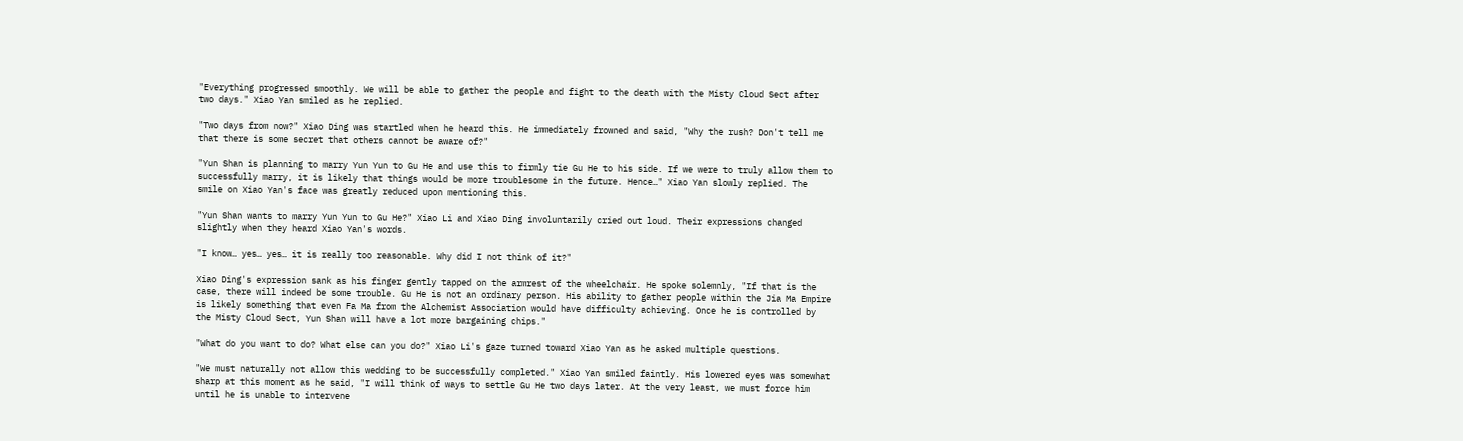"Everything progressed smoothly. We will be able to gather the people and fight to the death with the Misty Cloud Sect after two days." Xiao Yan smiled as he replied.

"Two days from now?" Xiao Ding was startled when he heard this. He immediately frowned and said, "Why the rush? Don't tell me that there is some secret that others cannot be aware of?"

"Yun Shan is planning to marry Yun Yun to Gu He and use this to firmly tie Gu He to his side. If we were to truly allow them to successfully marry, it is likely that things would be more troublesome in the future. Hence…" Xiao Yan slowly replied. The smile on Xiao Yan's face was greatly reduced upon mentioning this.

"Yun Shan wants to marry Yun Yun to Gu He?" Xiao Li and Xiao Ding involuntarily cried out loud. Their expressions changed slightly when they heard Xiao Yan's words.

"I know… yes… yes… it is really too reasonable. Why did I not think of it?"

Xiao Ding's expression sank as his finger gently tapped on the armrest of the wheelchair. He spoke solemnly, "If that is the case, there will indeed be some trouble. Gu He is not an ordinary person. His ability to gather people within the Jia Ma Empire is likely something that even Fa Ma from the Alchemist Association would have difficulty achieving. Once he is controlled by the Misty Cloud Sect, Yun Shan will have a lot more bargaining chips."

"What do you want to do? What else can you do?" Xiao Li's gaze turned toward Xiao Yan as he asked multiple questions.

"We must naturally not allow this wedding to be successfully completed." Xiao Yan smiled faintly. His lowered eyes was somewhat sharp at this moment as he said, "I will think of ways to settle Gu He two days later. At the very least, we must force him until he is unable to intervene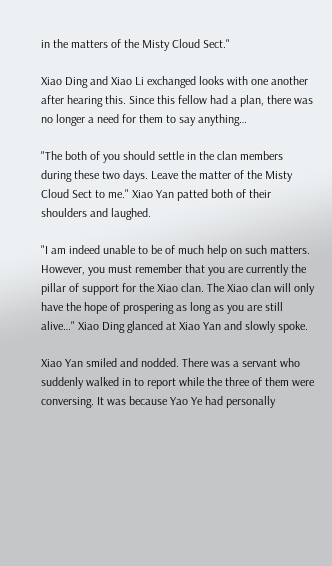in the matters of the Misty Cloud Sect."

Xiao Ding and Xiao Li exchanged looks with one another after hearing this. Since this fellow had a plan, there was no longer a need for them to say anything…

"The both of you should settle in the clan members during these two days. Leave the matter of the Misty Cloud Sect to me." Xiao Yan patted both of their shoulders and laughed.

"I am indeed unable to be of much help on such matters. However, you must remember that you are currently the pillar of support for the Xiao clan. The Xiao clan will only have the hope of prospering as long as you are still alive…" Xiao Ding glanced at Xiao Yan and slowly spoke.

Xiao Yan smiled and nodded. There was a servant who suddenly walked in to report while the three of them were conversing. It was because Yao Ye had personally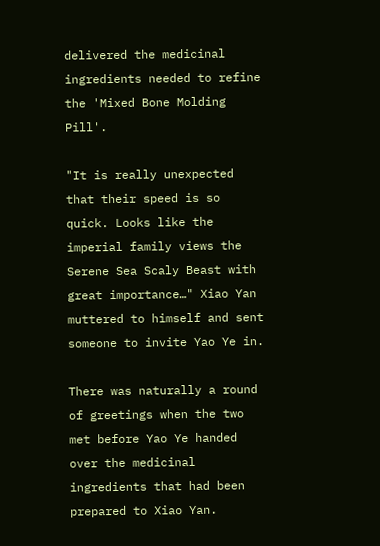delivered the medicinal ingredients needed to refine the 'Mixed Bone Molding Pill'.

"It is really unexpected that their speed is so quick. Looks like the imperial family views the Serene Sea Scaly Beast with great importance…" Xiao Yan muttered to himself and sent someone to invite Yao Ye in.

There was naturally a round of greetings when the two met before Yao Ye handed over the medicinal ingredients that had been prepared to Xiao Yan.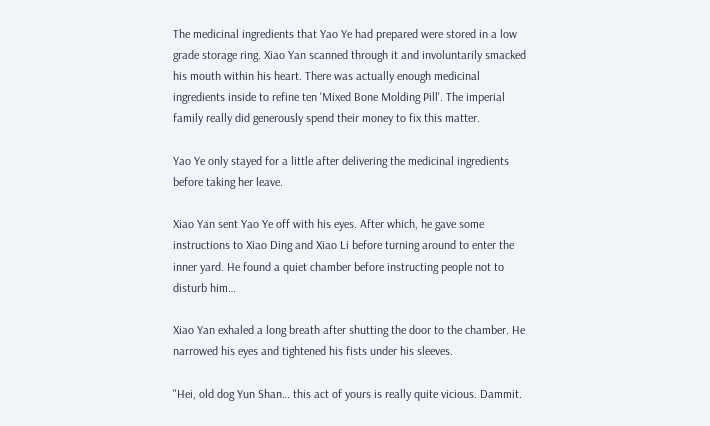The medicinal ingredients that Yao Ye had prepared were stored in a low grade storage ring. Xiao Yan scanned through it and involuntarily smacked his mouth within his heart. There was actually enough medicinal ingredients inside to refine ten 'Mixed Bone Molding Pill'. The imperial family really did generously spend their money to fix this matter.

Yao Ye only stayed for a little after delivering the medicinal ingredients before taking her leave.

Xiao Yan sent Yao Ye off with his eyes. After which, he gave some instructions to Xiao Ding and Xiao Li before turning around to enter the inner yard. He found a quiet chamber before instructing people not to disturb him…

Xiao Yan exhaled a long breath after shutting the door to the chamber. He narrowed his eyes and tightened his fists under his sleeves.

"Hei, old dog Yun Shan… this act of yours is really quite vicious. Dammit.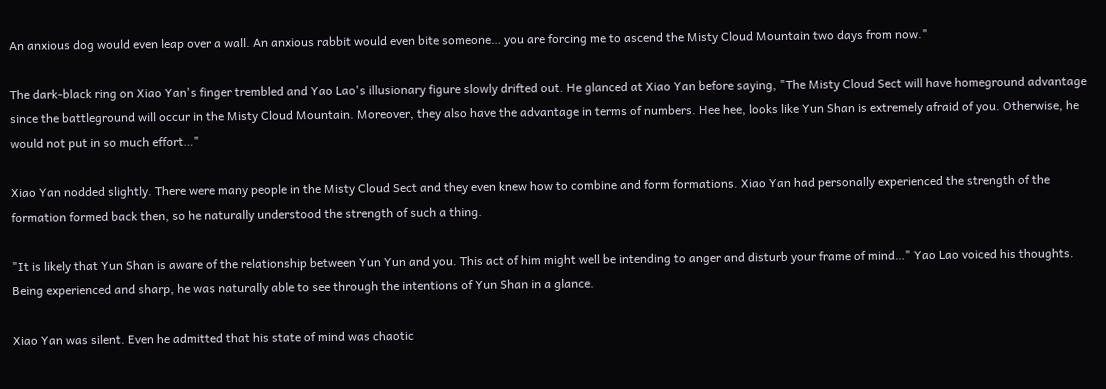An anxious dog would even leap over a wall. An anxious rabbit would even bite someone… you are forcing me to ascend the Misty Cloud Mountain two days from now."

The dark-black ring on Xiao Yan's finger trembled and Yao Lao's illusionary figure slowly drifted out. He glanced at Xiao Yan before saying, "The Misty Cloud Sect will have homeground advantage since the battleground will occur in the Misty Cloud Mountain. Moreover, they also have the advantage in terms of numbers. Hee hee, looks like Yun Shan is extremely afraid of you. Otherwise, he would not put in so much effort…"

Xiao Yan nodded slightly. There were many people in the Misty Cloud Sect and they even knew how to combine and form formations. Xiao Yan had personally experienced the strength of the formation formed back then, so he naturally understood the strength of such a thing.

"It is likely that Yun Shan is aware of the relationship between Yun Yun and you. This act of him might well be intending to anger and disturb your frame of mind…" Yao Lao voiced his thoughts. Being experienced and sharp, he was naturally able to see through the intentions of Yun Shan in a glance.

Xiao Yan was silent. Even he admitted that his state of mind was chaotic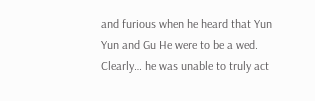and furious when he heard that Yun Yun and Gu He were to be a wed. Clearly… he was unable to truly act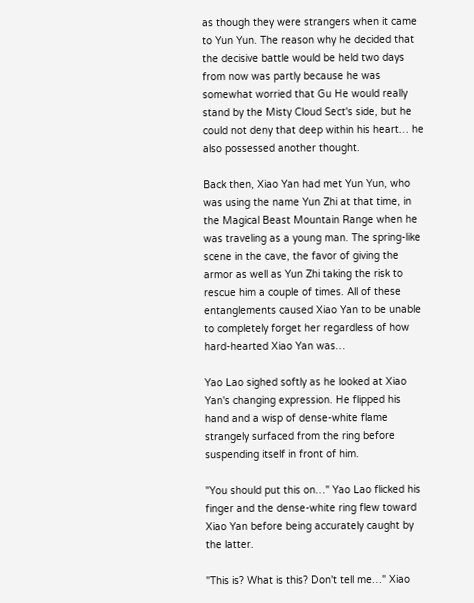as though they were strangers when it came to Yun Yun. The reason why he decided that the decisive battle would be held two days from now was partly because he was somewhat worried that Gu He would really stand by the Misty Cloud Sect's side, but he could not deny that deep within his heart… he also possessed another thought.

Back then, Xiao Yan had met Yun Yun, who was using the name Yun Zhi at that time, in the Magical Beast Mountain Range when he was traveling as a young man. The spring-like scene in the cave, the favor of giving the armor as well as Yun Zhi taking the risk to rescue him a couple of times. All of these entanglements caused Xiao Yan to be unable to completely forget her regardless of how hard-hearted Xiao Yan was…

Yao Lao sighed softly as he looked at Xiao Yan's changing expression. He flipped his hand and a wisp of dense-white flame strangely surfaced from the ring before suspending itself in front of him.

"You should put this on…" Yao Lao flicked his finger and the dense-white ring flew toward Xiao Yan before being accurately caught by the latter.

"This is? What is this? Don't tell me…" Xiao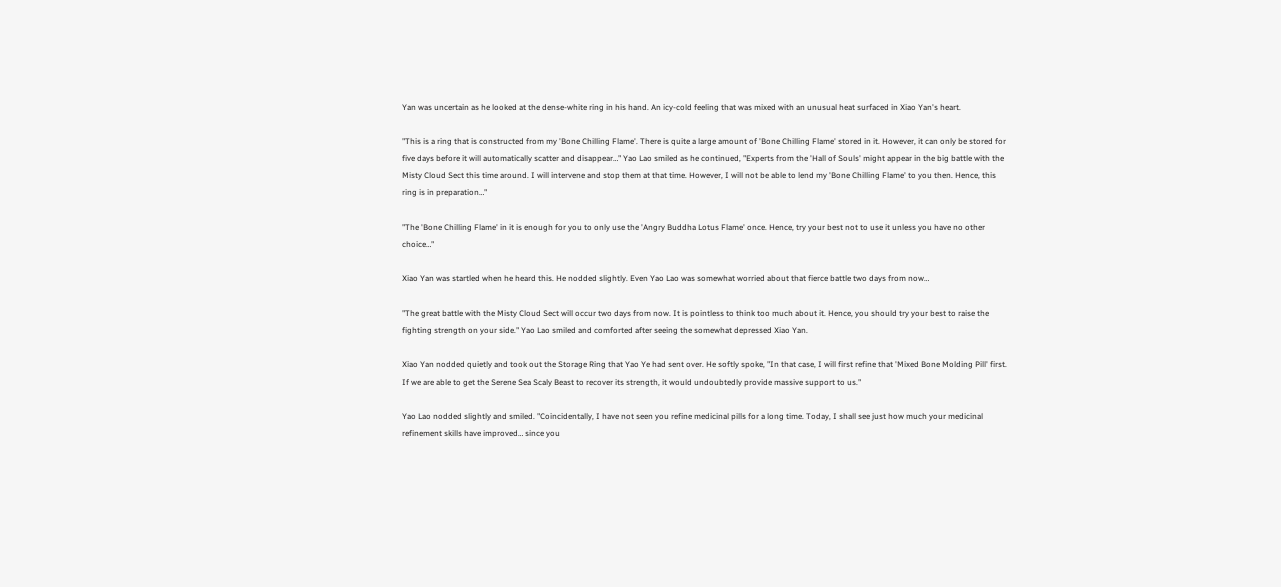Yan was uncertain as he looked at the dense-white ring in his hand. An icy-cold feeling that was mixed with an unusual heat surfaced in Xiao Yan's heart.

"This is a ring that is constructed from my 'Bone Chilling Flame'. There is quite a large amount of 'Bone Chilling Flame' stored in it. However, it can only be stored for five days before it will automatically scatter and disappear…" Yao Lao smiled as he continued, "Experts from the 'Hall of Souls' might appear in the big battle with the Misty Cloud Sect this time around. I will intervene and stop them at that time. However, I will not be able to lend my 'Bone Chilling Flame' to you then. Hence, this ring is in preparation…"

"The 'Bone Chilling Flame' in it is enough for you to only use the 'Angry Buddha Lotus Flame' once. Hence, try your best not to use it unless you have no other choice…"

Xiao Yan was startled when he heard this. He nodded slightly. Even Yao Lao was somewhat worried about that fierce battle two days from now…

"The great battle with the Misty Cloud Sect will occur two days from now. It is pointless to think too much about it. Hence, you should try your best to raise the fighting strength on your side." Yao Lao smiled and comforted after seeing the somewhat depressed Xiao Yan.

Xiao Yan nodded quietly and took out the Storage Ring that Yao Ye had sent over. He softly spoke, "In that case, I will first refine that 'Mixed Bone Molding Pill' first. If we are able to get the Serene Sea Scaly Beast to recover its strength, it would undoubtedly provide massive support to us."

Yao Lao nodded slightly and smiled. "Coincidentally, I have not seen you refine medicinal pills for a long time. Today, I shall see just how much your medicinal refinement skills have improved… since you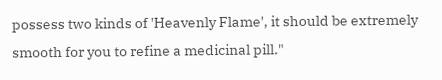possess two kinds of 'Heavenly Flame', it should be extremely smooth for you to refine a medicinal pill."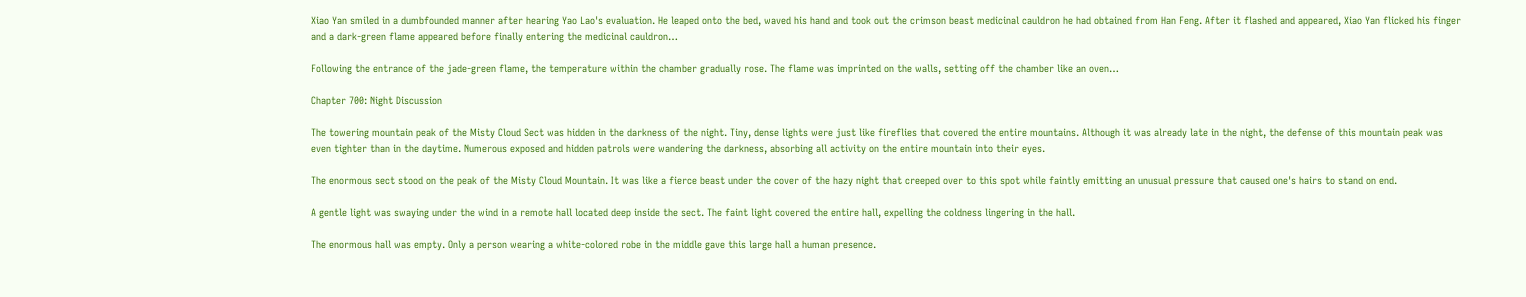Xiao Yan smiled in a dumbfounded manner after hearing Yao Lao's evaluation. He leaped onto the bed, waved his hand and took out the crimson beast medicinal cauldron he had obtained from Han Feng. After it flashed and appeared, Xiao Yan flicked his finger and a dark-green flame appeared before finally entering the medicinal cauldron…

Following the entrance of the jade-green flame, the temperature within the chamber gradually rose. The flame was imprinted on the walls, setting off the chamber like an oven…

Chapter 700: Night Discussion

The towering mountain peak of the Misty Cloud Sect was hidden in the darkness of the night. Tiny, dense lights were just like fireflies that covered the entire mountains. Although it was already late in the night, the defense of this mountain peak was even tighter than in the daytime. Numerous exposed and hidden patrols were wandering the darkness, absorbing all activity on the entire mountain into their eyes.

The enormous sect stood on the peak of the Misty Cloud Mountain. It was like a fierce beast under the cover of the hazy night that creeped over to this spot while faintly emitting an unusual pressure that caused one's hairs to stand on end.

A gentle light was swaying under the wind in a remote hall located deep inside the sect. The faint light covered the entire hall, expelling the coldness lingering in the hall.

The enormous hall was empty. Only a person wearing a white-colored robe in the middle gave this large hall a human presence.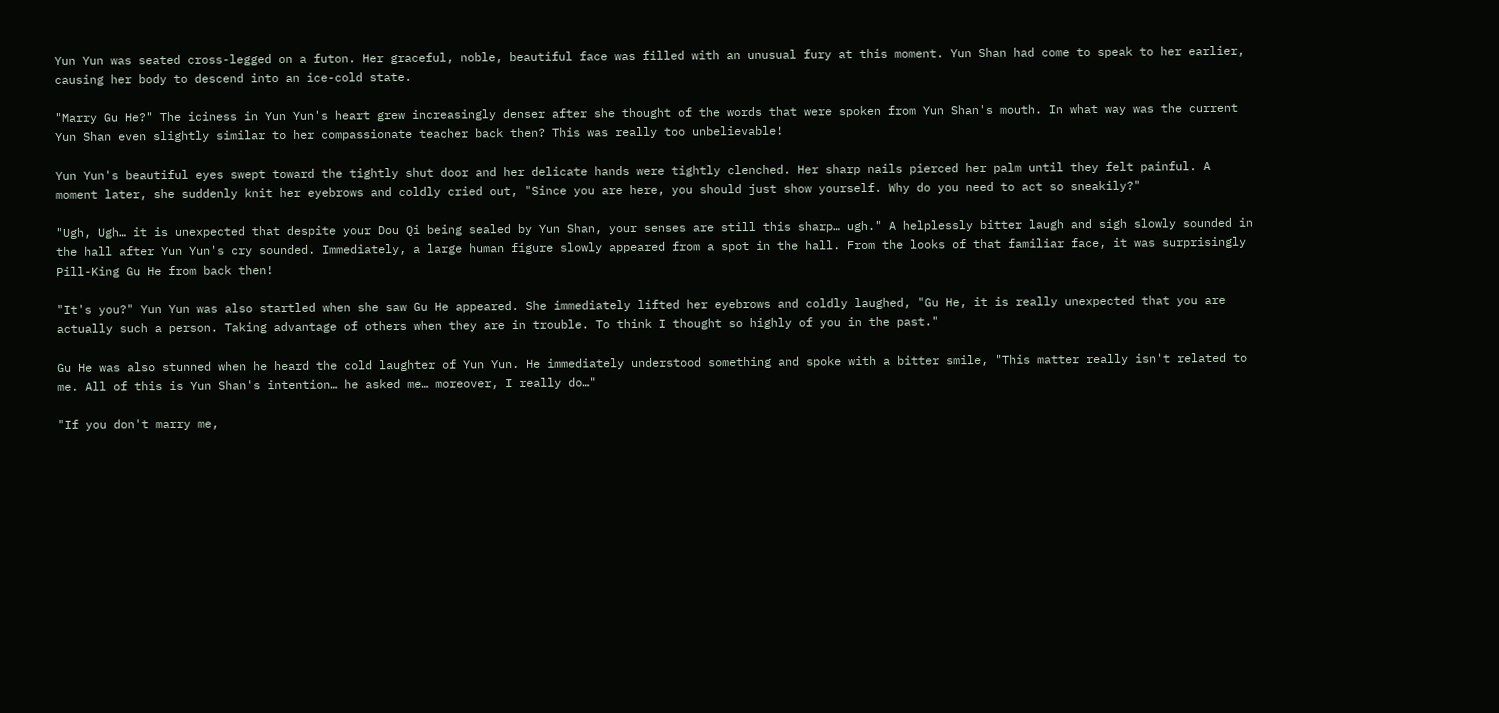Yun Yun was seated cross-legged on a futon. Her graceful, noble, beautiful face was filled with an unusual fury at this moment. Yun Shan had come to speak to her earlier, causing her body to descend into an ice-cold state.

"Marry Gu He?" The iciness in Yun Yun's heart grew increasingly denser after she thought of the words that were spoken from Yun Shan's mouth. In what way was the current Yun Shan even slightly similar to her compassionate teacher back then? This was really too unbelievable!

Yun Yun's beautiful eyes swept toward the tightly shut door and her delicate hands were tightly clenched. Her sharp nails pierced her palm until they felt painful. A moment later, she suddenly knit her eyebrows and coldly cried out, "Since you are here, you should just show yourself. Why do you need to act so sneakily?"

"Ugh, Ugh… it is unexpected that despite your Dou Qi being sealed by Yun Shan, your senses are still this sharp… ugh." A helplessly bitter laugh and sigh slowly sounded in the hall after Yun Yun's cry sounded. Immediately, a large human figure slowly appeared from a spot in the hall. From the looks of that familiar face, it was surprisingly Pill-King Gu He from back then!

"It's you?" Yun Yun was also startled when she saw Gu He appeared. She immediately lifted her eyebrows and coldly laughed, "Gu He, it is really unexpected that you are actually such a person. Taking advantage of others when they are in trouble. To think I thought so highly of you in the past."

Gu He was also stunned when he heard the cold laughter of Yun Yun. He immediately understood something and spoke with a bitter smile, "This matter really isn't related to me. All of this is Yun Shan's intention… he asked me… moreover, I really do…"

"If you don't marry me,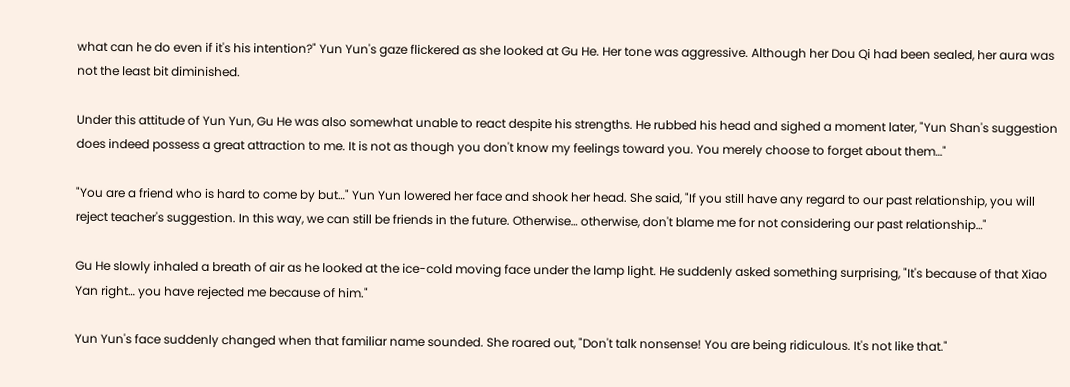what can he do even if it's his intention?" Yun Yun's gaze flickered as she looked at Gu He. Her tone was aggressive. Although her Dou Qi had been sealed, her aura was not the least bit diminished.

Under this attitude of Yun Yun, Gu He was also somewhat unable to react despite his strengths. He rubbed his head and sighed a moment later, "Yun Shan's suggestion does indeed possess a great attraction to me. It is not as though you don't know my feelings toward you. You merely choose to forget about them…"

"You are a friend who is hard to come by but…" Yun Yun lowered her face and shook her head. She said, "If you still have any regard to our past relationship, you will reject teacher's suggestion. In this way, we can still be friends in the future. Otherwise… otherwise, don't blame me for not considering our past relationship…"

Gu He slowly inhaled a breath of air as he looked at the ice-cold moving face under the lamp light. He suddenly asked something surprising, "It's because of that Xiao Yan right… you have rejected me because of him."

Yun Yun's face suddenly changed when that familiar name sounded. She roared out, "Don't talk nonsense! You are being ridiculous. It's not like that."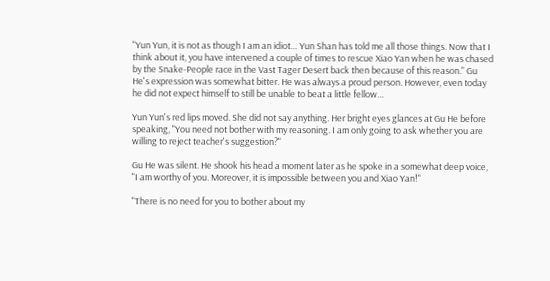"Yun Yun, it is not as though I am an idiot… Yun Shan has told me all those things. Now that I think about it, you have intervened a couple of times to rescue Xiao Yan when he was chased by the Snake-People race in the Vast Tager Desert back then because of this reason." Gu He's expression was somewhat bitter. He was always a proud person. However, even today he did not expect himself to still be unable to beat a little fellow…

Yun Yun's red lips moved. She did not say anything. Her bright eyes glances at Gu He before speaking, "You need not bother with my reasoning. I am only going to ask whether you are willing to reject teacher's suggestion?"

Gu He was silent. He shook his head a moment later as he spoke in a somewhat deep voice, "I am worthy of you. Moreover, it is impossible between you and Xiao Yan!"

"There is no need for you to bother about my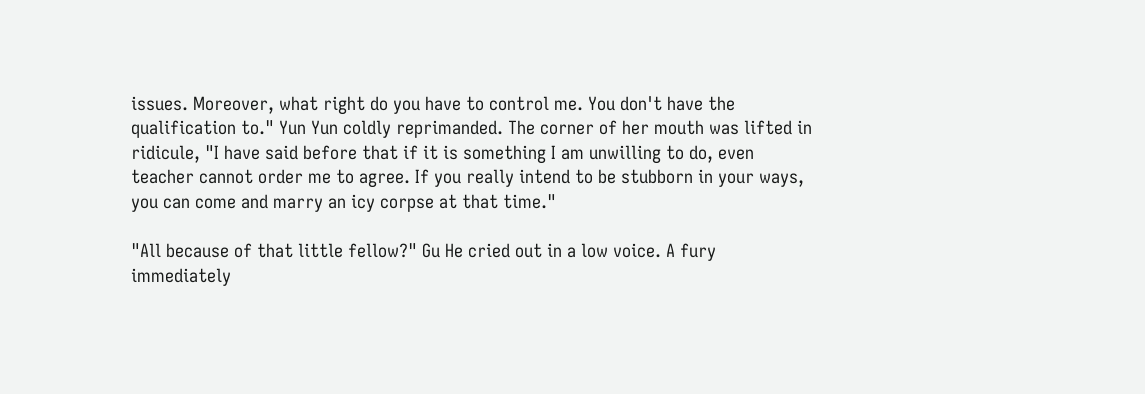issues. Moreover, what right do you have to control me. You don't have the qualification to." Yun Yun coldly reprimanded. The corner of her mouth was lifted in ridicule, "I have said before that if it is something I am unwilling to do, even teacher cannot order me to agree. If you really intend to be stubborn in your ways, you can come and marry an icy corpse at that time."

"All because of that little fellow?" Gu He cried out in a low voice. A fury immediately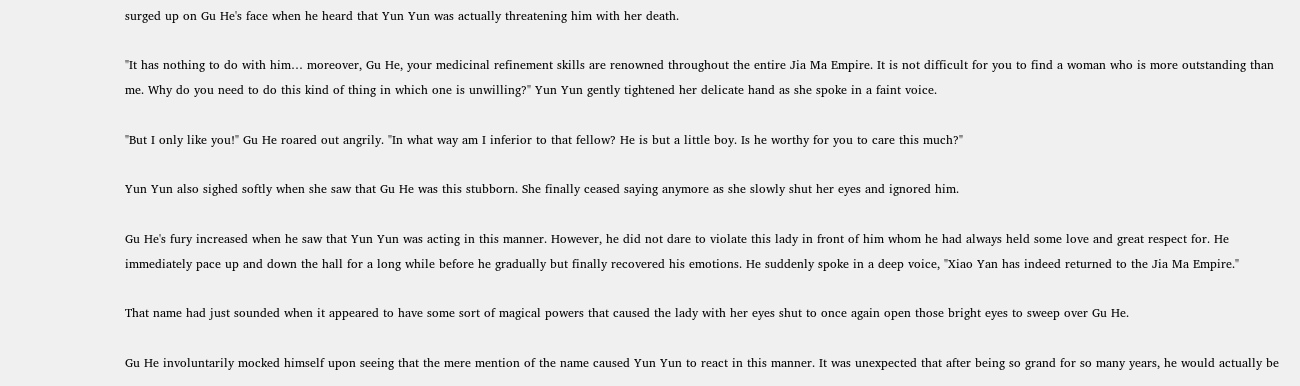surged up on Gu He's face when he heard that Yun Yun was actually threatening him with her death.

"It has nothing to do with him… moreover, Gu He, your medicinal refinement skills are renowned throughout the entire Jia Ma Empire. It is not difficult for you to find a woman who is more outstanding than me. Why do you need to do this kind of thing in which one is unwilling?" Yun Yun gently tightened her delicate hand as she spoke in a faint voice.

"But I only like you!" Gu He roared out angrily. "In what way am I inferior to that fellow? He is but a little boy. Is he worthy for you to care this much?"

Yun Yun also sighed softly when she saw that Gu He was this stubborn. She finally ceased saying anymore as she slowly shut her eyes and ignored him.

Gu He's fury increased when he saw that Yun Yun was acting in this manner. However, he did not dare to violate this lady in front of him whom he had always held some love and great respect for. He immediately pace up and down the hall for a long while before he gradually but finally recovered his emotions. He suddenly spoke in a deep voice, "Xiao Yan has indeed returned to the Jia Ma Empire."

That name had just sounded when it appeared to have some sort of magical powers that caused the lady with her eyes shut to once again open those bright eyes to sweep over Gu He.

Gu He involuntarily mocked himself upon seeing that the mere mention of the name caused Yun Yun to react in this manner. It was unexpected that after being so grand for so many years, he would actually be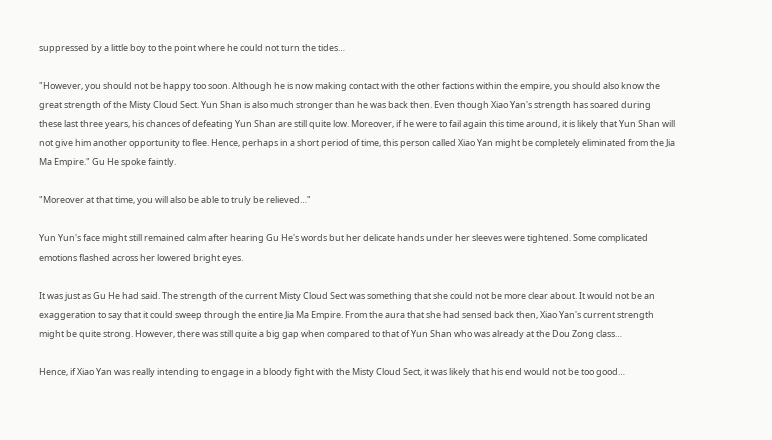suppressed by a little boy to the point where he could not turn the tides…

"However, you should not be happy too soon. Although he is now making contact with the other factions within the empire, you should also know the great strength of the Misty Cloud Sect. Yun Shan is also much stronger than he was back then. Even though Xiao Yan's strength has soared during these last three years, his chances of defeating Yun Shan are still quite low. Moreover, if he were to fail again this time around, it is likely that Yun Shan will not give him another opportunity to flee. Hence, perhaps in a short period of time, this person called Xiao Yan might be completely eliminated from the Jia Ma Empire." Gu He spoke faintly.

"Moreover at that time, you will also be able to truly be relieved…"

Yun Yun's face might still remained calm after hearing Gu He's words but her delicate hands under her sleeves were tightened. Some complicated emotions flashed across her lowered bright eyes.

It was just as Gu He had said. The strength of the current Misty Cloud Sect was something that she could not be more clear about. It would not be an exaggeration to say that it could sweep through the entire Jia Ma Empire. From the aura that she had sensed back then, Xiao Yan's current strength might be quite strong. However, there was still quite a big gap when compared to that of Yun Shan who was already at the Dou Zong class…

Hence, if Xiao Yan was really intending to engage in a bloody fight with the Misty Cloud Sect, it was likely that his end would not be too good…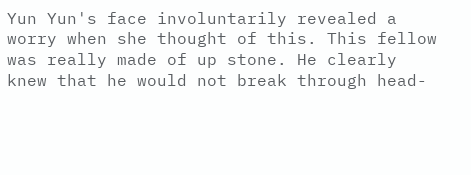Yun Yun's face involuntarily revealed a worry when she thought of this. This fellow was really made of up stone. He clearly knew that he would not break through head-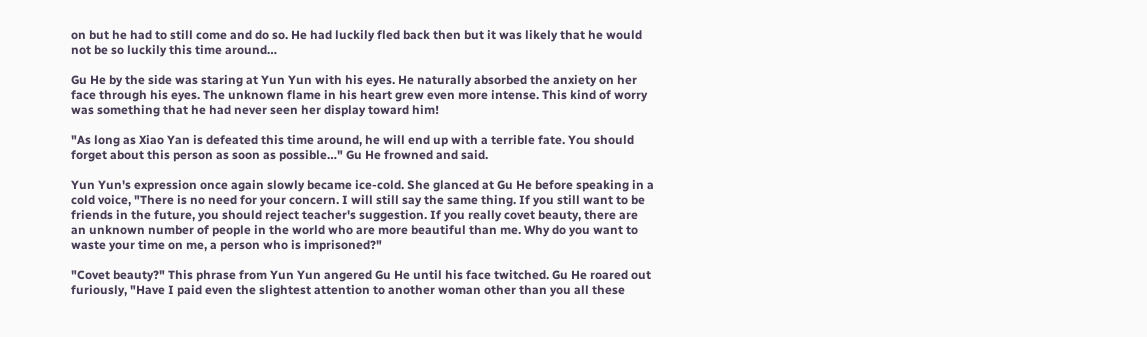on but he had to still come and do so. He had luckily fled back then but it was likely that he would not be so luckily this time around…

Gu He by the side was staring at Yun Yun with his eyes. He naturally absorbed the anxiety on her face through his eyes. The unknown flame in his heart grew even more intense. This kind of worry was something that he had never seen her display toward him!

"As long as Xiao Yan is defeated this time around, he will end up with a terrible fate. You should forget about this person as soon as possible…" Gu He frowned and said.

Yun Yun's expression once again slowly became ice-cold. She glanced at Gu He before speaking in a cold voice, "There is no need for your concern. I will still say the same thing. If you still want to be friends in the future, you should reject teacher's suggestion. If you really covet beauty, there are an unknown number of people in the world who are more beautiful than me. Why do you want to waste your time on me, a person who is imprisoned?"

"Covet beauty?" This phrase from Yun Yun angered Gu He until his face twitched. Gu He roared out furiously, "Have I paid even the slightest attention to another woman other than you all these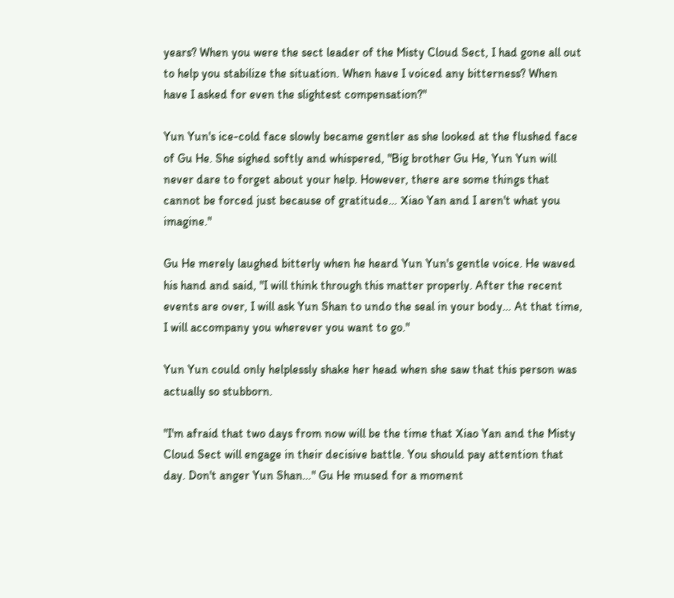years? When you were the sect leader of the Misty Cloud Sect, I had gone all out to help you stabilize the situation. When have I voiced any bitterness? When have I asked for even the slightest compensation?"

Yun Yun's ice-cold face slowly became gentler as she looked at the flushed face of Gu He. She sighed softly and whispered, "Big brother Gu He, Yun Yun will never dare to forget about your help. However, there are some things that cannot be forced just because of gratitude… Xiao Yan and I aren't what you imagine."

Gu He merely laughed bitterly when he heard Yun Yun's gentle voice. He waved his hand and said, "I will think through this matter properly. After the recent events are over, I will ask Yun Shan to undo the seal in your body… At that time, I will accompany you wherever you want to go."

Yun Yun could only helplessly shake her head when she saw that this person was actually so stubborn.

"I'm afraid that two days from now will be the time that Xiao Yan and the Misty Cloud Sect will engage in their decisive battle. You should pay attention that day. Don't anger Yun Shan…" Gu He mused for a moment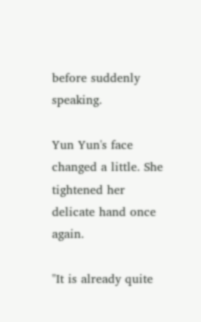before suddenly speaking.

Yun Yun's face changed a little. She tightened her delicate hand once again.

"It is already quite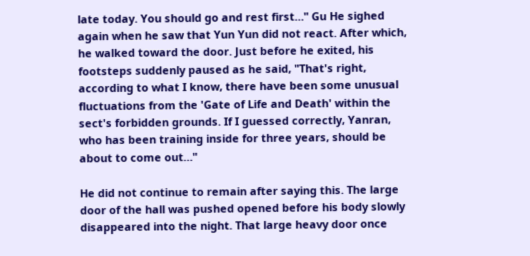late today. You should go and rest first…" Gu He sighed again when he saw that Yun Yun did not react. After which, he walked toward the door. Just before he exited, his footsteps suddenly paused as he said, "That's right, according to what I know, there have been some unusual fluctuations from the 'Gate of Life and Death' within the sect's forbidden grounds. If I guessed correctly, Yanran, who has been training inside for three years, should be about to come out…"

He did not continue to remain after saying this. The large door of the hall was pushed opened before his body slowly disappeared into the night. That large heavy door once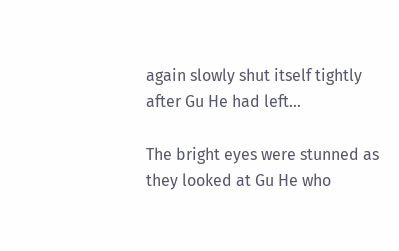again slowly shut itself tightly after Gu He had left…

The bright eyes were stunned as they looked at Gu He who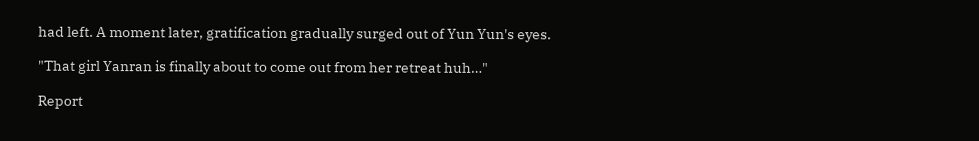had left. A moment later, gratification gradually surged out of Yun Yun's eyes.

"That girl Yanran is finally about to come out from her retreat huh…"

Report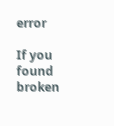error

If you found broken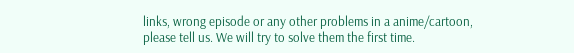links, wrong episode or any other problems in a anime/cartoon, please tell us. We will try to solve them the first time.